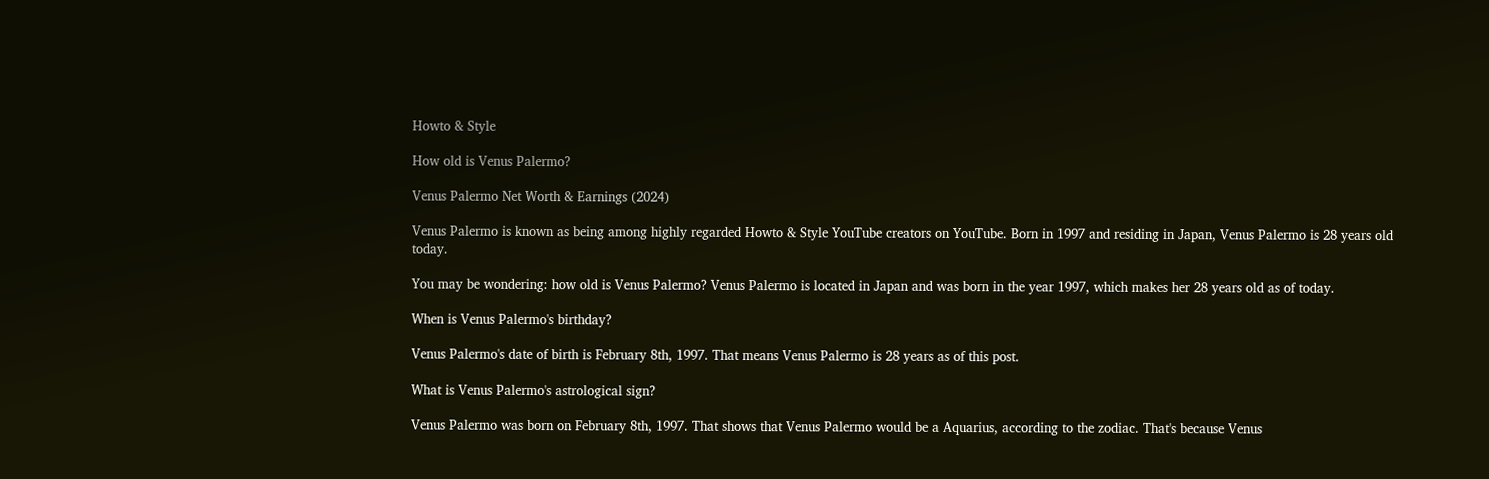Howto & Style

How old is Venus Palermo?

Venus Palermo Net Worth & Earnings (2024)

Venus Palermo is known as being among highly regarded Howto & Style YouTube creators on YouTube. Born in 1997 and residing in Japan, Venus Palermo is 28 years old today.

You may be wondering: how old is Venus Palermo? Venus Palermo is located in Japan and was born in the year 1997, which makes her 28 years old as of today.

When is Venus Palermo's birthday?

Venus Palermo's date of birth is February 8th, 1997. That means Venus Palermo is 28 years as of this post.

What is Venus Palermo's astrological sign?

Venus Palermo was born on February 8th, 1997. That shows that Venus Palermo would be a Aquarius, according to the zodiac. That's because Venus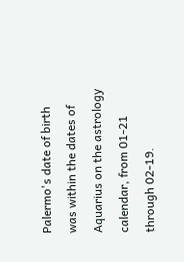Palermo's date of birth was within the dates of Aquarius on the astrology calendar, from 01-21 through 02-19.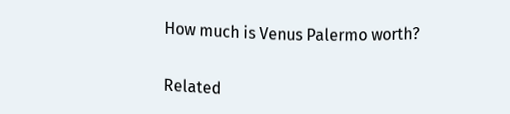How much is Venus Palermo worth?


Related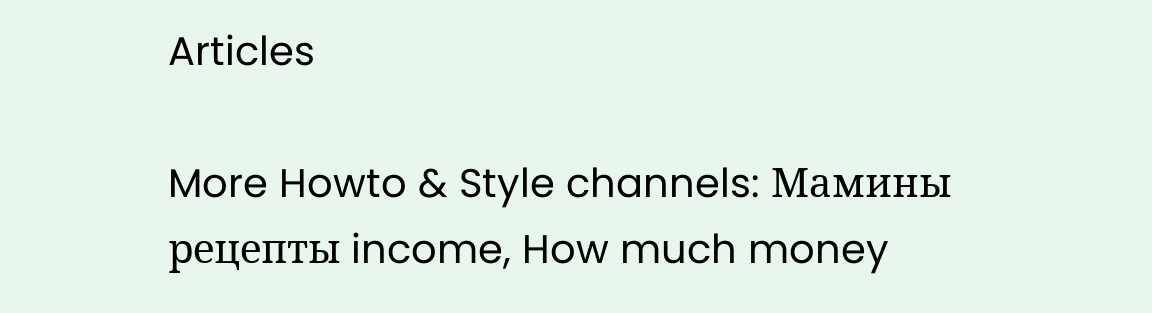Articles

More Howto & Style channels: Мамины рецепты income, How much money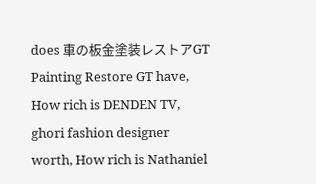does 車の板金塗装レストアGT Painting Restore GT have, How rich is DENDEN TV, ghori fashion designer worth, How rich is Nathaniel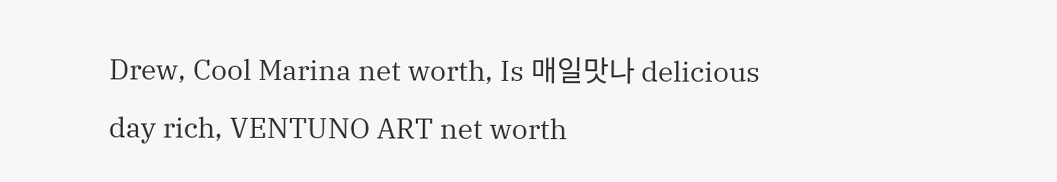Drew, Cool Marina net worth, Is 매일맛나 delicious day rich, VENTUNO ART net worth